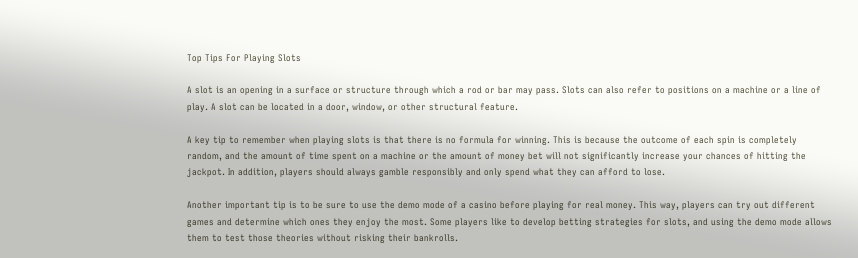Top Tips For Playing Slots

A slot is an opening in a surface or structure through which a rod or bar may pass. Slots can also refer to positions on a machine or a line of play. A slot can be located in a door, window, or other structural feature.

A key tip to remember when playing slots is that there is no formula for winning. This is because the outcome of each spin is completely random, and the amount of time spent on a machine or the amount of money bet will not significantly increase your chances of hitting the jackpot. In addition, players should always gamble responsibly and only spend what they can afford to lose.

Another important tip is to be sure to use the demo mode of a casino before playing for real money. This way, players can try out different games and determine which ones they enjoy the most. Some players like to develop betting strategies for slots, and using the demo mode allows them to test those theories without risking their bankrolls.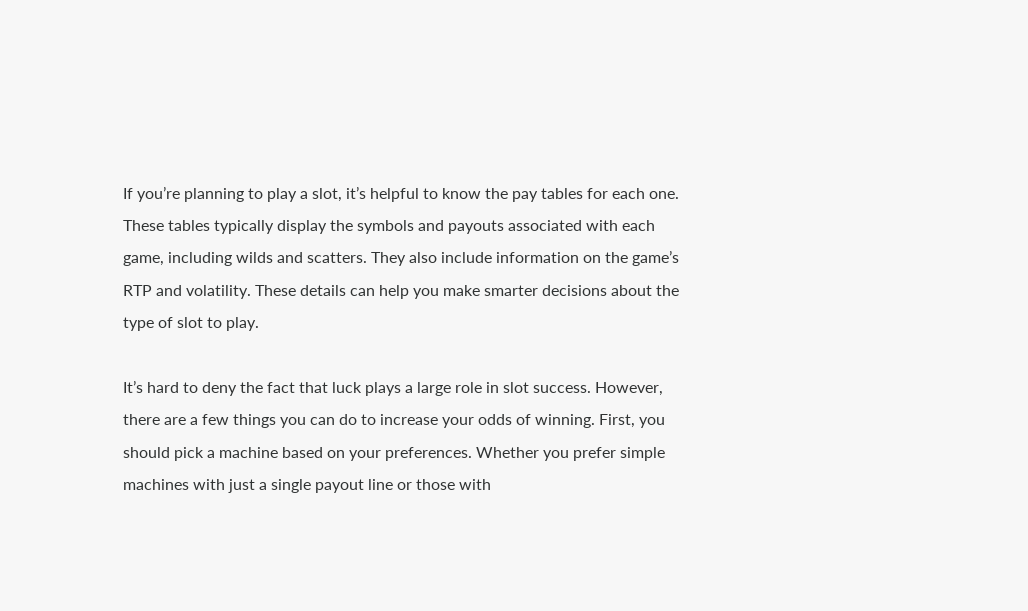If you’re planning to play a slot, it’s helpful to know the pay tables for each one. These tables typically display the symbols and payouts associated with each game, including wilds and scatters. They also include information on the game’s RTP and volatility. These details can help you make smarter decisions about the type of slot to play.

It’s hard to deny the fact that luck plays a large role in slot success. However, there are a few things you can do to increase your odds of winning. First, you should pick a machine based on your preferences. Whether you prefer simple machines with just a single payout line or those with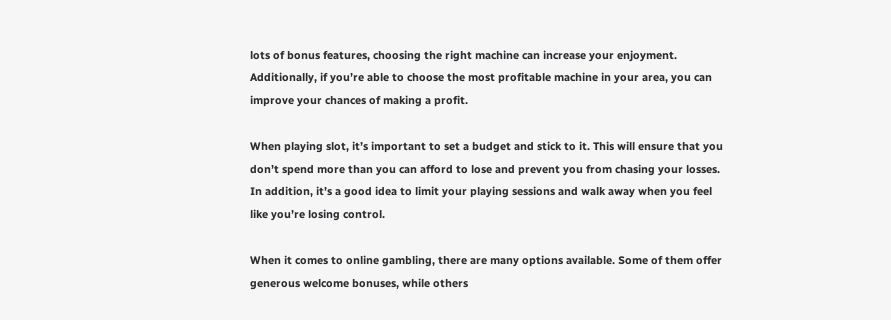lots of bonus features, choosing the right machine can increase your enjoyment. Additionally, if you’re able to choose the most profitable machine in your area, you can improve your chances of making a profit.

When playing slot, it’s important to set a budget and stick to it. This will ensure that you don’t spend more than you can afford to lose and prevent you from chasing your losses. In addition, it’s a good idea to limit your playing sessions and walk away when you feel like you’re losing control.

When it comes to online gambling, there are many options available. Some of them offer generous welcome bonuses, while others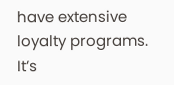have extensive loyalty programs. It’s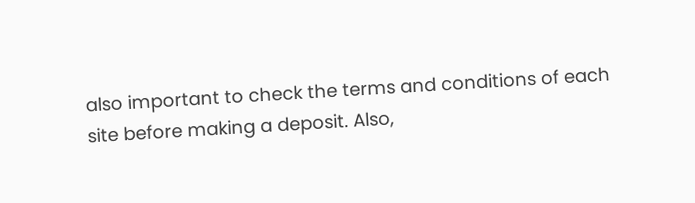also important to check the terms and conditions of each site before making a deposit. Also,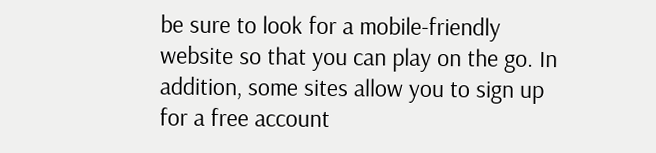be sure to look for a mobile-friendly website so that you can play on the go. In addition, some sites allow you to sign up for a free account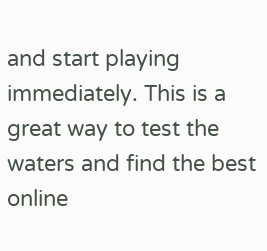and start playing immediately. This is a great way to test the waters and find the best online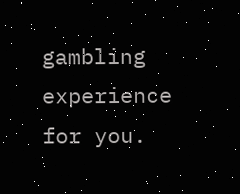gambling experience for you.